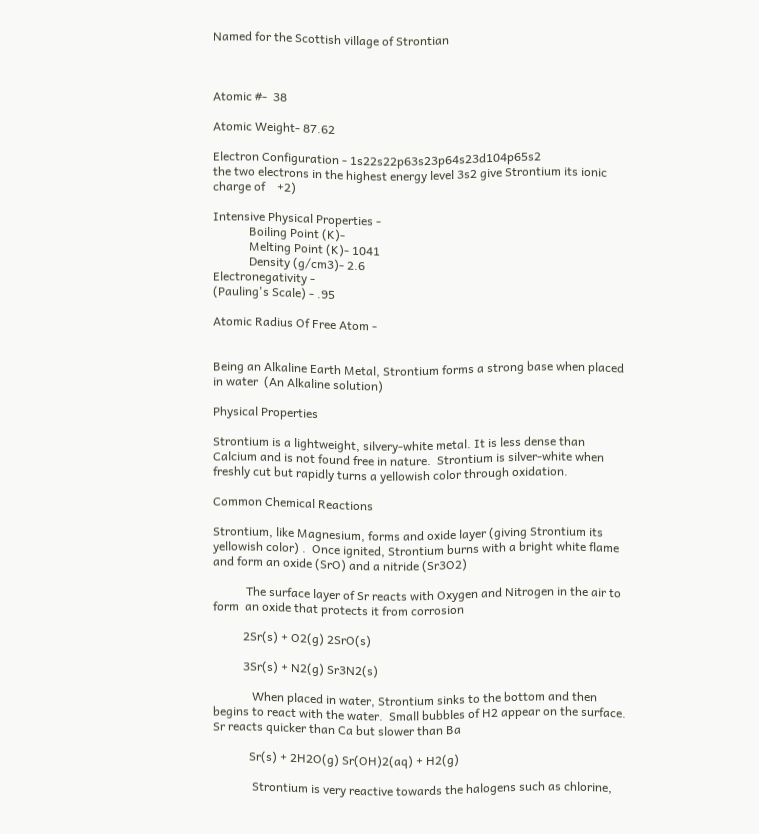Named for the Scottish village of Strontian



Atomic #-  38

Atomic Weight- 87.62

Electron Configuration - 1s22s22p63s23p64s23d104p65s2
the two electrons in the highest energy level 3s2 give Strontium its ionic charge of    +2)

Intensive Physical Properties -
            Boiling Point (K)-
            Melting Point (K)- 1041
            Density (g/cm3)- 2.6
Electronegativity -
(Pauling's Scale) - .95

Atomic Radius Of Free Atom -


Being an Alkaline Earth Metal, Strontium forms a strong base when placed in water  (An Alkaline solution)

Physical Properties

Strontium is a lightweight, silvery-white metal. It is less dense than Calcium and is not found free in nature.  Strontium is silver-white when freshly cut but rapidly turns a yellowish color through oxidation.

Common Chemical Reactions

Strontium, like Magnesium, forms and oxide layer (giving Strontium its yellowish color) .  Once ignited, Strontium burns with a bright white flame and form an oxide (SrO) and a nitride (Sr3O2)

           The surface layer of Sr reacts with Oxygen and Nitrogen in the air to form  an oxide that protects it from corrosion

          2Sr(s) + O2(g) 2SrO(s)

          3Sr(s) + N2(g) Sr3N2(s)

             When placed in water, Strontium sinks to the bottom and then begins to react with the water.  Small bubbles of H2 appear on the surface.  Sr reacts quicker than Ca but slower than Ba

            Sr(s) + 2H2O(g) Sr(OH)2(aq) + H2(g)

             Strontium is very reactive towards the halogens such as chlorine,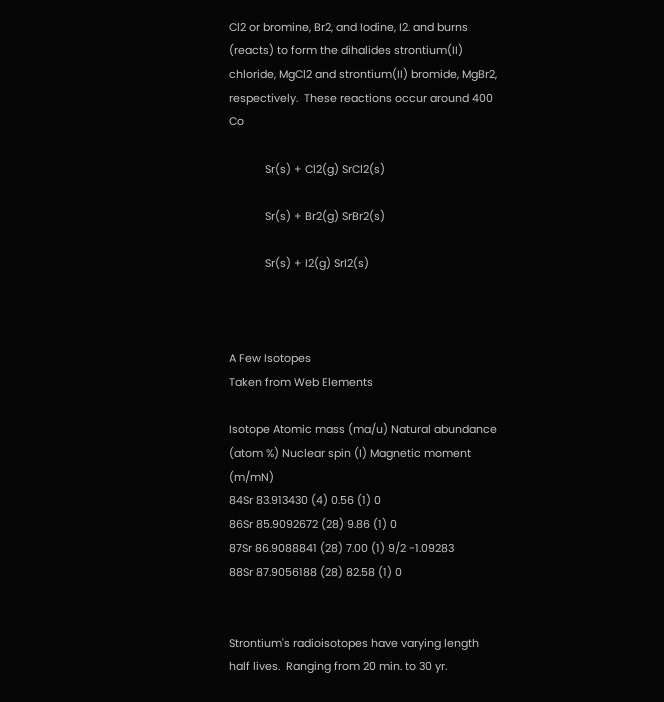Cl2 or bromine, Br2, and Iodine, I2. and burns (reacts) to form the dihalides strontium(II) chloride, MgCl2 and strontium(II) bromide, MgBr2, respectively.  These reactions occur around 400 Co

            Sr(s) + Cl2(g) SrCl2(s)

            Sr(s) + Br2(g) SrBr2(s)

            Sr(s) + I2(g) SrI2(s)



A Few Isotopes
Taken from Web Elements

Isotope Atomic mass (ma/u) Natural abundance (atom %) Nuclear spin (I) Magnetic moment (m/mN)
84Sr 83.913430 (4) 0.56 (1) 0
86Sr 85.9092672 (28) 9.86 (1) 0
87Sr 86.9088841 (28) 7.00 (1) 9/2 -1.09283
88Sr 87.9056188 (28) 82.58 (1) 0


Strontium's radioisotopes have varying length half lives.  Ranging from 20 min. to 30 yr.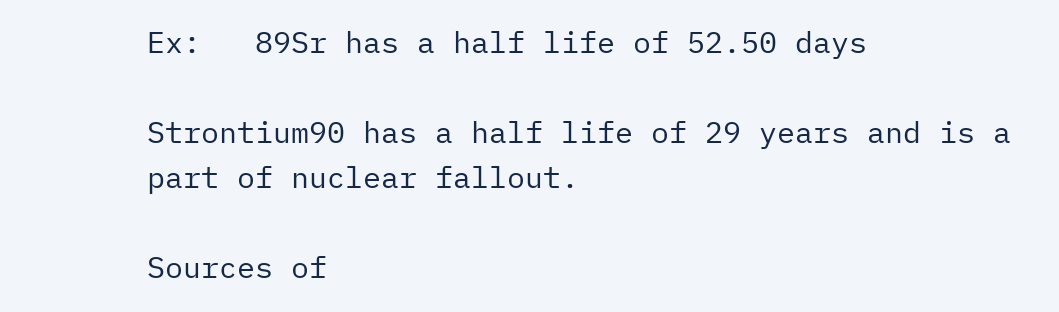Ex:   89Sr has a half life of 52.50 days

Strontium90 has a half life of 29 years and is a part of nuclear fallout.

Sources of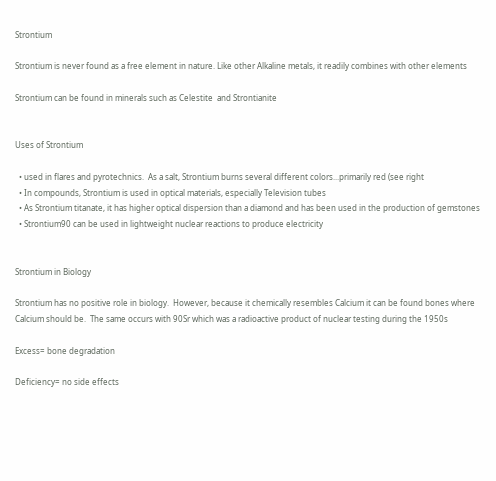Strontium

Strontium is never found as a free element in nature. Like other Alkaline metals, it readily combines with other elements

Strontium can be found in minerals such as Celestite  and Strontianite


Uses of Strontium

  • used in flares and pyrotechnics.  As a salt, Strontium burns several different colors...primarily red (see right
  • In compounds, Strontium is used in optical materials, especially Television tubes
  • As Strontium titanate, it has higher optical dispersion than a diamond and has been used in the production of gemstones
  • Strontium90 can be used in lightweight nuclear reactions to produce electricity


Strontium in Biology

Strontium has no positive role in biology.  However, because it chemically resembles Calcium it can be found bones where Calcium should be.  The same occurs with 90Sr which was a radioactive product of nuclear testing during the 1950s

Excess= bone degradation

Deficiency= no side effects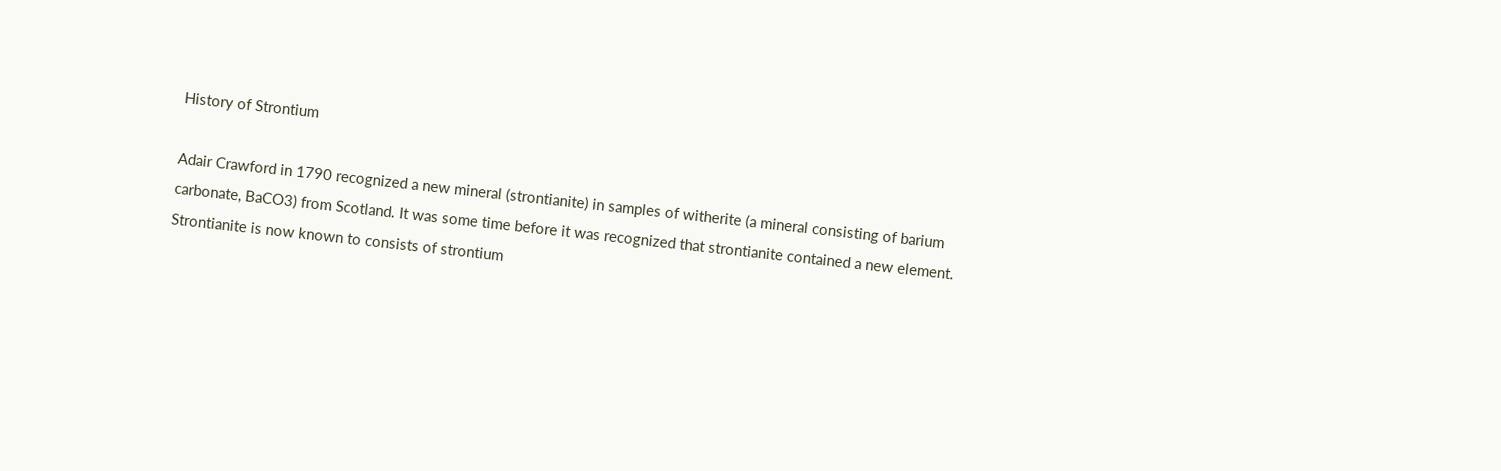History of Strontium

Adair Crawford in 1790 recognized a new mineral (strontianite) in samples of witherite (a mineral consisting of barium carbonate, BaCO3) from Scotland. It was some time before it was recognized that strontianite contained a new element. Strontianite is now known to consists of strontium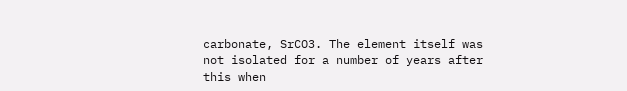carbonate, SrCO3. The element itself was not isolated for a number of years after this when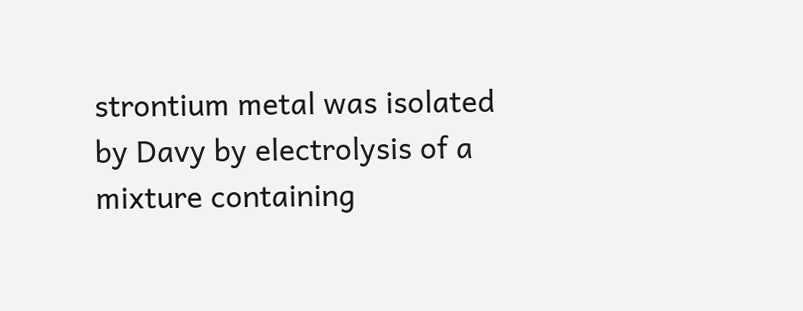strontium metal was isolated by Davy by electrolysis of a mixture containing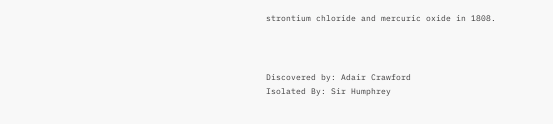strontium chloride and mercuric oxide in 1808.



Discovered by: Adair Crawford
Isolated By: Sir Humphrey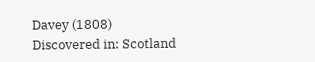Davey (1808)
Discovered in: Scotland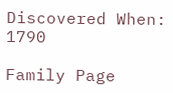Discovered When: 1790

Family Page